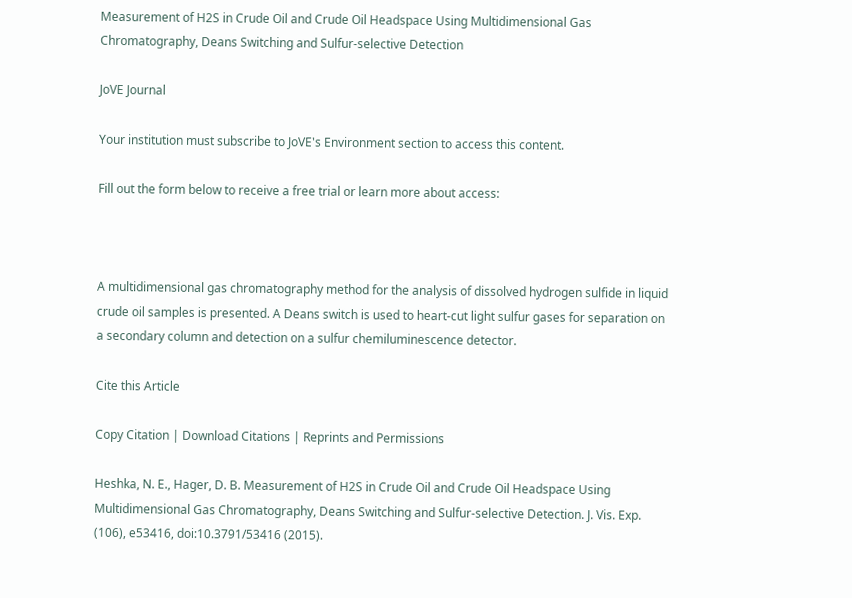Measurement of H2S in Crude Oil and Crude Oil Headspace Using Multidimensional Gas Chromatography, Deans Switching and Sulfur-selective Detection

JoVE Journal

Your institution must subscribe to JoVE's Environment section to access this content.

Fill out the form below to receive a free trial or learn more about access:



A multidimensional gas chromatography method for the analysis of dissolved hydrogen sulfide in liquid crude oil samples is presented. A Deans switch is used to heart-cut light sulfur gases for separation on a secondary column and detection on a sulfur chemiluminescence detector.

Cite this Article

Copy Citation | Download Citations | Reprints and Permissions

Heshka, N. E., Hager, D. B. Measurement of H2S in Crude Oil and Crude Oil Headspace Using Multidimensional Gas Chromatography, Deans Switching and Sulfur-selective Detection. J. Vis. Exp. (106), e53416, doi:10.3791/53416 (2015).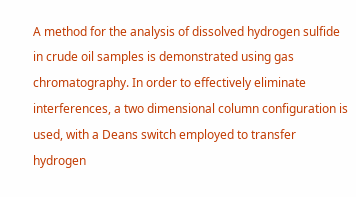A method for the analysis of dissolved hydrogen sulfide in crude oil samples is demonstrated using gas chromatography. In order to effectively eliminate interferences, a two dimensional column configuration is used, with a Deans switch employed to transfer hydrogen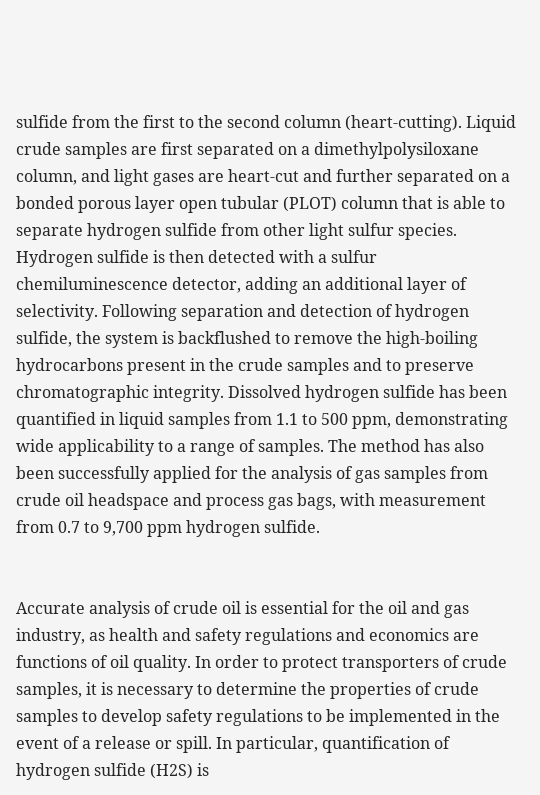sulfide from the first to the second column (heart-cutting). Liquid crude samples are first separated on a dimethylpolysiloxane column, and light gases are heart-cut and further separated on a bonded porous layer open tubular (PLOT) column that is able to separate hydrogen sulfide from other light sulfur species. Hydrogen sulfide is then detected with a sulfur chemiluminescence detector, adding an additional layer of selectivity. Following separation and detection of hydrogen sulfide, the system is backflushed to remove the high-boiling hydrocarbons present in the crude samples and to preserve chromatographic integrity. Dissolved hydrogen sulfide has been quantified in liquid samples from 1.1 to 500 ppm, demonstrating wide applicability to a range of samples. The method has also been successfully applied for the analysis of gas samples from crude oil headspace and process gas bags, with measurement from 0.7 to 9,700 ppm hydrogen sulfide.


Accurate analysis of crude oil is essential for the oil and gas industry, as health and safety regulations and economics are functions of oil quality. In order to protect transporters of crude samples, it is necessary to determine the properties of crude samples to develop safety regulations to be implemented in the event of a release or spill. In particular, quantification of hydrogen sulfide (H2S) is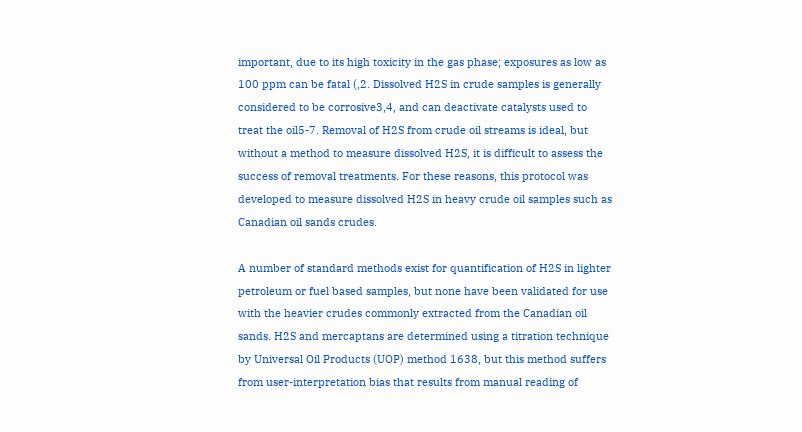important, due to its high toxicity in the gas phase; exposures as low as 100 ppm can be fatal (,2. Dissolved H2S in crude samples is generally considered to be corrosive3,4, and can deactivate catalysts used to treat the oil5-7. Removal of H2S from crude oil streams is ideal, but without a method to measure dissolved H2S, it is difficult to assess the success of removal treatments. For these reasons, this protocol was developed to measure dissolved H2S in heavy crude oil samples such as Canadian oil sands crudes.

A number of standard methods exist for quantification of H2S in lighter petroleum or fuel based samples, but none have been validated for use with the heavier crudes commonly extracted from the Canadian oil sands. H2S and mercaptans are determined using a titration technique by Universal Oil Products (UOP) method 1638, but this method suffers from user-interpretation bias that results from manual reading of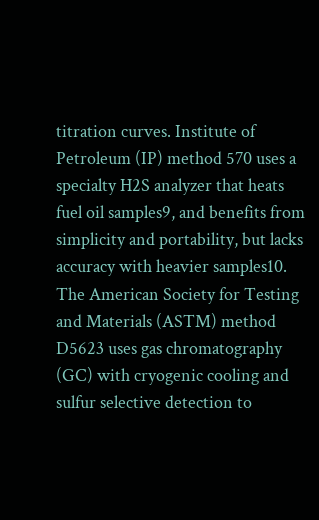titration curves. Institute of Petroleum (IP) method 570 uses a specialty H2S analyzer that heats fuel oil samples9, and benefits from simplicity and portability, but lacks accuracy with heavier samples10. The American Society for Testing and Materials (ASTM) method D5623 uses gas chromatography (GC) with cryogenic cooling and sulfur selective detection to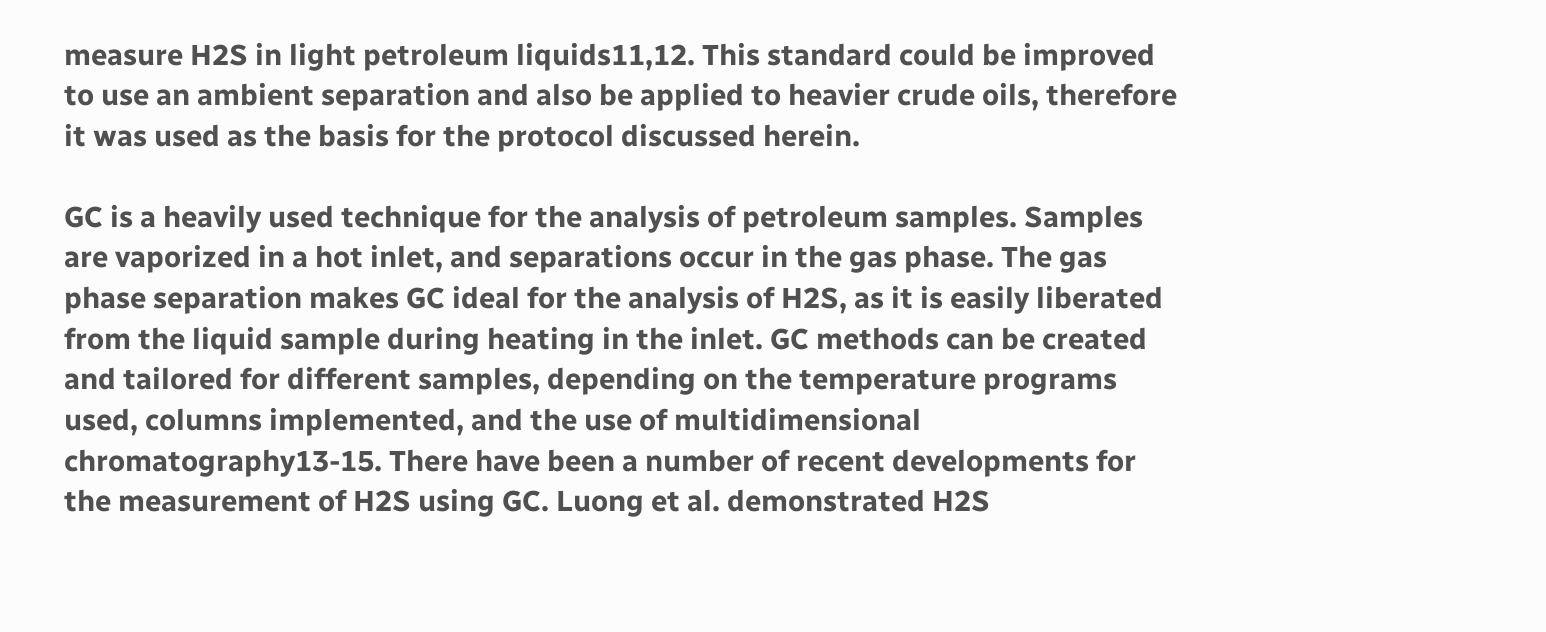measure H2S in light petroleum liquids11,12. This standard could be improved to use an ambient separation and also be applied to heavier crude oils, therefore it was used as the basis for the protocol discussed herein.

GC is a heavily used technique for the analysis of petroleum samples. Samples are vaporized in a hot inlet, and separations occur in the gas phase. The gas phase separation makes GC ideal for the analysis of H2S, as it is easily liberated from the liquid sample during heating in the inlet. GC methods can be created and tailored for different samples, depending on the temperature programs used, columns implemented, and the use of multidimensional chromatography13-15. There have been a number of recent developments for the measurement of H2S using GC. Luong et al. demonstrated H2S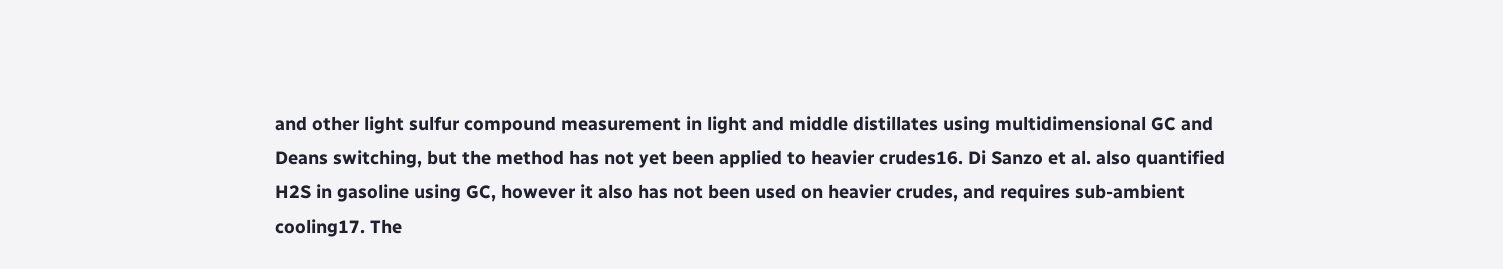and other light sulfur compound measurement in light and middle distillates using multidimensional GC and Deans switching, but the method has not yet been applied to heavier crudes16. Di Sanzo et al. also quantified H2S in gasoline using GC, however it also has not been used on heavier crudes, and requires sub-ambient cooling17. The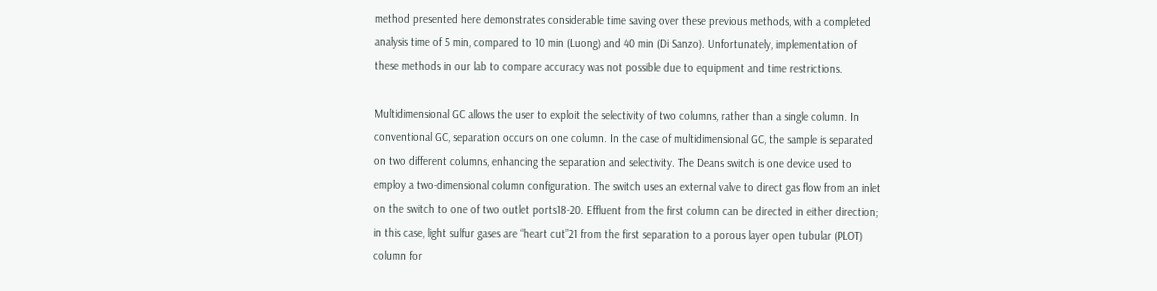method presented here demonstrates considerable time saving over these previous methods, with a completed analysis time of 5 min, compared to 10 min (Luong) and 40 min (Di Sanzo). Unfortunately, implementation of these methods in our lab to compare accuracy was not possible due to equipment and time restrictions.

Multidimensional GC allows the user to exploit the selectivity of two columns, rather than a single column. In conventional GC, separation occurs on one column. In the case of multidimensional GC, the sample is separated on two different columns, enhancing the separation and selectivity. The Deans switch is one device used to employ a two-dimensional column configuration. The switch uses an external valve to direct gas flow from an inlet on the switch to one of two outlet ports18-20. Effluent from the first column can be directed in either direction; in this case, light sulfur gases are “heart cut”21 from the first separation to a porous layer open tubular (PLOT) column for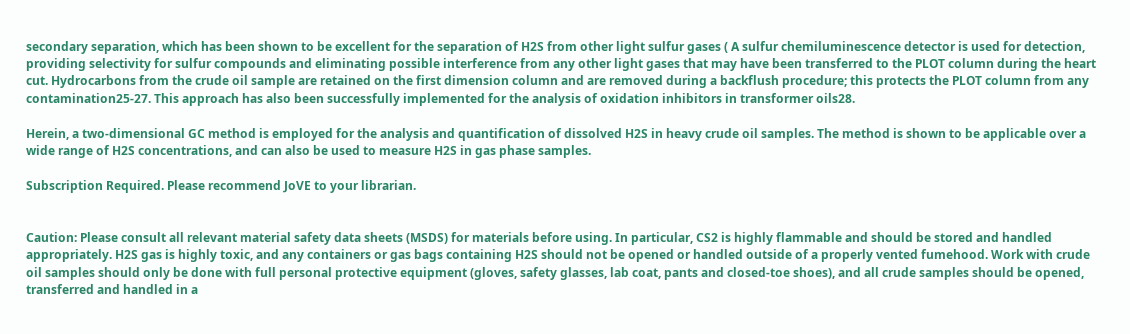secondary separation, which has been shown to be excellent for the separation of H2S from other light sulfur gases ( A sulfur chemiluminescence detector is used for detection, providing selectivity for sulfur compounds and eliminating possible interference from any other light gases that may have been transferred to the PLOT column during the heart cut. Hydrocarbons from the crude oil sample are retained on the first dimension column and are removed during a backflush procedure; this protects the PLOT column from any contamination25-27. This approach has also been successfully implemented for the analysis of oxidation inhibitors in transformer oils28.

Herein, a two-dimensional GC method is employed for the analysis and quantification of dissolved H2S in heavy crude oil samples. The method is shown to be applicable over a wide range of H2S concentrations, and can also be used to measure H2S in gas phase samples.

Subscription Required. Please recommend JoVE to your librarian.


Caution: Please consult all relevant material safety data sheets (MSDS) for materials before using. In particular, CS2 is highly flammable and should be stored and handled appropriately. H2S gas is highly toxic, and any containers or gas bags containing H2S should not be opened or handled outside of a properly vented fumehood. Work with crude oil samples should only be done with full personal protective equipment (gloves, safety glasses, lab coat, pants and closed-toe shoes), and all crude samples should be opened, transferred and handled in a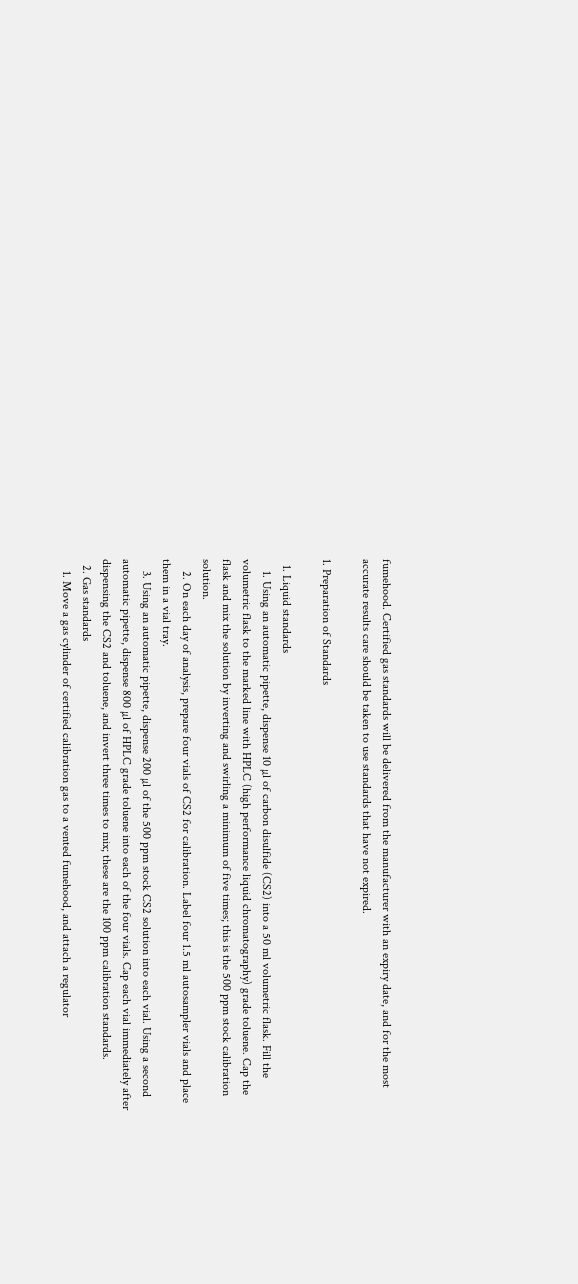fumehood. Certified gas standards will be delivered from the manufacturer with an expiry date, and for the most accurate results care should be taken to use standards that have not expired.

1. Preparation of Standards

  1. Liquid standards
    1. Using an automatic pipette, dispense 10 µl of carbon disulfide (CS2) into a 50 ml volumetric flask. Fill the volumetric flask to the marked line with HPLC (high performance liquid chromatography) grade toluene. Cap the flask and mix the solution by inverting and swirling a minimum of five times; this is the 500 ppm stock calibration solution.
    2. On each day of analysis, prepare four vials of CS2 for calibration. Label four 1.5 ml autosampler vials and place them in a vial tray.
    3. Using an automatic pipette, dispense 200 µl of the 500 ppm stock CS2 solution into each vial. Using a second automatic pipette, dispense 800 µl of HPLC grade toluene into each of the four vials. Cap each vial immediately after dispensing the CS2 and toluene, and invert three times to mix; these are the 100 ppm calibration standards.
  2. Gas standards
    1. Move a gas cylinder of certified calibration gas to a vented fumehood, and attach a regulator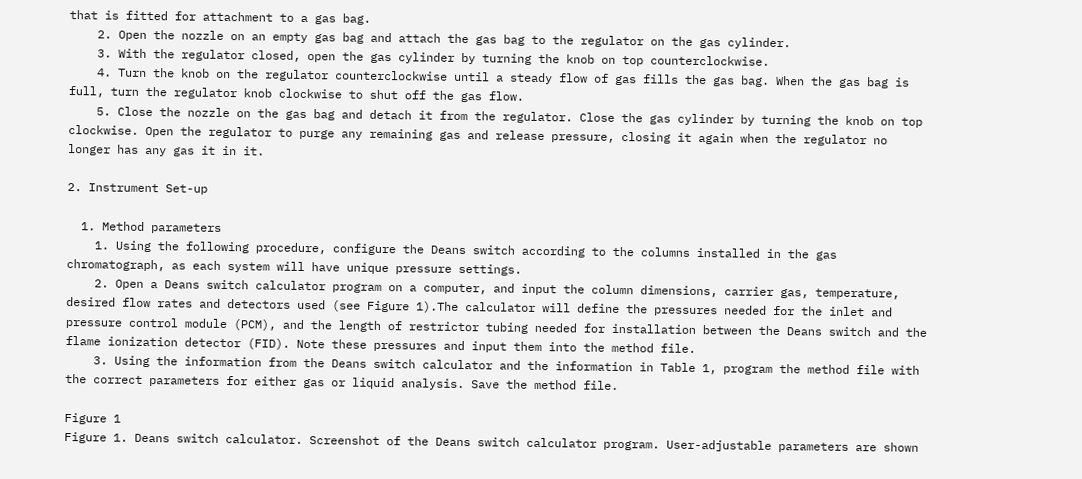that is fitted for attachment to a gas bag.
    2. Open the nozzle on an empty gas bag and attach the gas bag to the regulator on the gas cylinder.
    3. With the regulator closed, open the gas cylinder by turning the knob on top counterclockwise.
    4. Turn the knob on the regulator counterclockwise until a steady flow of gas fills the gas bag. When the gas bag is full, turn the regulator knob clockwise to shut off the gas flow.
    5. Close the nozzle on the gas bag and detach it from the regulator. Close the gas cylinder by turning the knob on top clockwise. Open the regulator to purge any remaining gas and release pressure, closing it again when the regulator no longer has any gas it in it.

2. Instrument Set-up

  1. Method parameters
    1. Using the following procedure, configure the Deans switch according to the columns installed in the gas chromatograph, as each system will have unique pressure settings.
    2. Open a Deans switch calculator program on a computer, and input the column dimensions, carrier gas, temperature, desired flow rates and detectors used (see Figure 1).The calculator will define the pressures needed for the inlet and pressure control module (PCM), and the length of restrictor tubing needed for installation between the Deans switch and the flame ionization detector (FID). Note these pressures and input them into the method file.
    3. Using the information from the Deans switch calculator and the information in Table 1, program the method file with the correct parameters for either gas or liquid analysis. Save the method file.

Figure 1
Figure 1. Deans switch calculator. Screenshot of the Deans switch calculator program. User-adjustable parameters are shown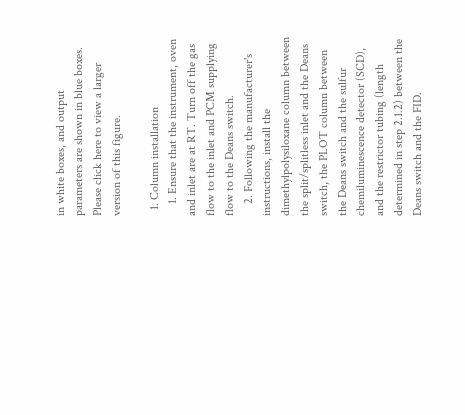in white boxes, and output parameters are shown in blue boxes. Please click here to view a larger version of this figure.

  1. Column installation
    1. Ensure that the instrument, oven and inlet are at RT. Turn off the gas flow to the inlet and PCM supplying flow to the Deans switch.
    2. Following the manufacturer's instructions, install the dimethylpolysiloxane column between the split/splitless inlet and the Deans switch, the PLOT column between the Deans switch and the sulfur chemiluminescence detector (SCD), and the restrictor tubing (length determined in step 2.1.2) between the Deans switch and the FID.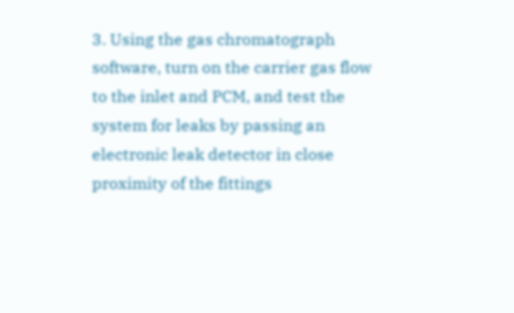3. Using the gas chromatograph software, turn on the carrier gas flow to the inlet and PCM, and test the system for leaks by passing an electronic leak detector in close proximity of the fittings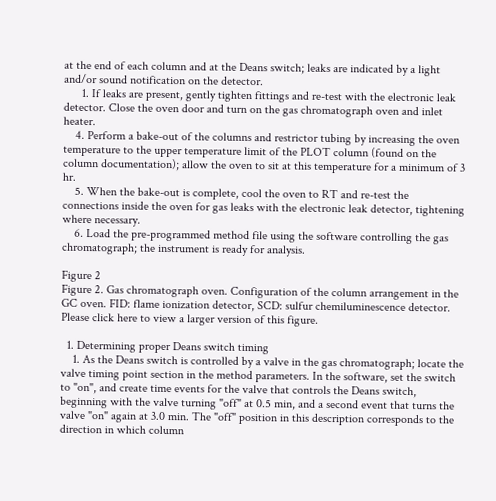at the end of each column and at the Deans switch; leaks are indicated by a light and/or sound notification on the detector.
      1. If leaks are present, gently tighten fittings and re-test with the electronic leak detector. Close the oven door and turn on the gas chromatograph oven and inlet heater.
    4. Perform a bake-out of the columns and restrictor tubing by increasing the oven temperature to the upper temperature limit of the PLOT column (found on the column documentation); allow the oven to sit at this temperature for a minimum of 3 hr.
    5. When the bake-out is complete, cool the oven to RT and re-test the connections inside the oven for gas leaks with the electronic leak detector, tightening where necessary.
    6. Load the pre-programmed method file using the software controlling the gas chromatograph; the instrument is ready for analysis.

Figure 2
Figure 2. Gas chromatograph oven. Configuration of the column arrangement in the GC oven. FID: flame ionization detector, SCD: sulfur chemiluminescence detector. Please click here to view a larger version of this figure.

  1. Determining proper Deans switch timing
    1. As the Deans switch is controlled by a valve in the gas chromatograph; locate the valve timing point section in the method parameters. In the software, set the switch to "on", and create time events for the valve that controls the Deans switch, beginning with the valve turning "off" at 0.5 min, and a second event that turns the valve "on" again at 3.0 min. The "off" position in this description corresponds to the direction in which column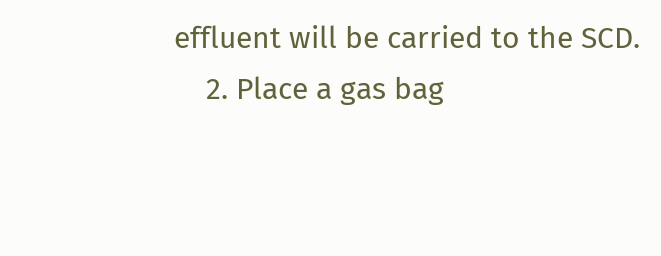effluent will be carried to the SCD.
    2. Place a gas bag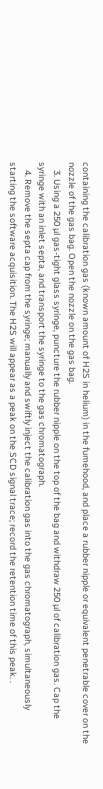containing the calibration gas (known amount of H2S in helium) in the fumehood, and place a rubber nipple or equivalent penetrable cover on the nozzle of the gas bag. Open the nozzle on the gas bag.
    3. Using a 250 µl gas-tight glass syringe, puncture the rubber nipple on the top of the bag and withdraw 250 µl of calibration gas. Cap the syringe with an inlet septa, and transport the syringe to the gas chromatograph.
    4. Remove the septa cap from the syringe; manually and swiftly inject the calibration gas into the gas chromatograph, simultaneously starting the software acquisition. The H2S will appear as a peak on the SCD signal trace; record the retention time of this peak. .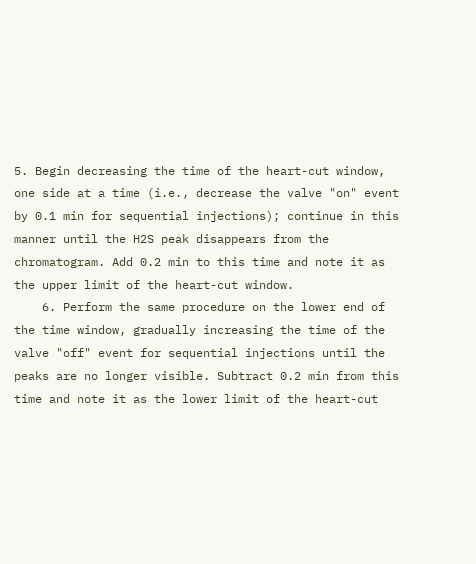5. Begin decreasing the time of the heart-cut window, one side at a time (i.e., decrease the valve "on" event by 0.1 min for sequential injections); continue in this manner until the H2S peak disappears from the chromatogram. Add 0.2 min to this time and note it as the upper limit of the heart-cut window.
    6. Perform the same procedure on the lower end of the time window, gradually increasing the time of the valve "off" event for sequential injections until the peaks are no longer visible. Subtract 0.2 min from this time and note it as the lower limit of the heart-cut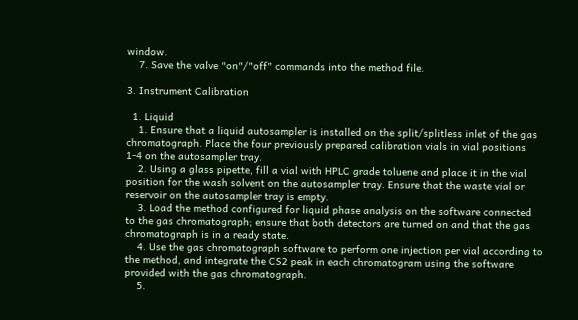window.
    7. Save the valve "on"/"off" commands into the method file.

3. Instrument Calibration

  1. Liquid
    1. Ensure that a liquid autosampler is installed on the split/splitless inlet of the gas chromatograph. Place the four previously prepared calibration vials in vial positions 1-4 on the autosampler tray.
    2. Using a glass pipette, fill a vial with HPLC grade toluene and place it in the vial position for the wash solvent on the autosampler tray. Ensure that the waste vial or reservoir on the autosampler tray is empty.
    3. Load the method configured for liquid phase analysis on the software connected to the gas chromatograph; ensure that both detectors are turned on and that the gas chromatograph is in a ready state.
    4. Use the gas chromatograph software to perform one injection per vial according to the method, and integrate the CS2 peak in each chromatogram using the software provided with the gas chromatograph.
    5.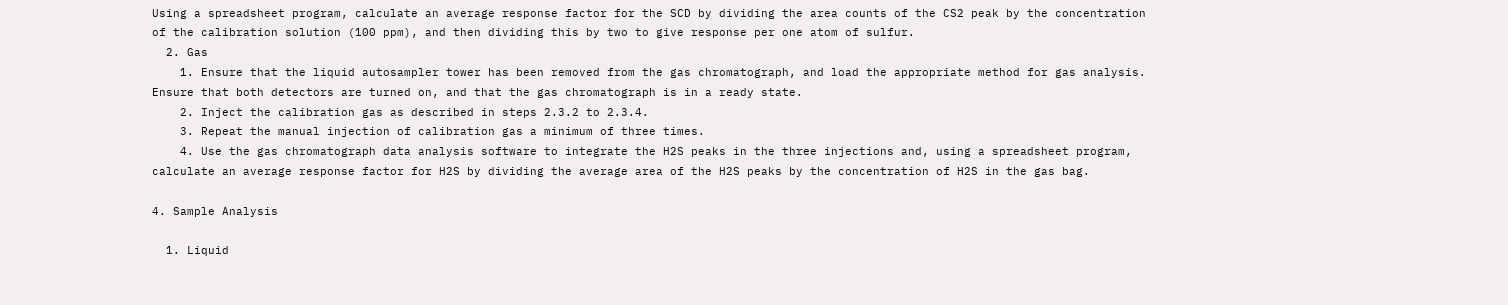Using a spreadsheet program, calculate an average response factor for the SCD by dividing the area counts of the CS2 peak by the concentration of the calibration solution (100 ppm), and then dividing this by two to give response per one atom of sulfur.
  2. Gas
    1. Ensure that the liquid autosampler tower has been removed from the gas chromatograph, and load the appropriate method for gas analysis. Ensure that both detectors are turned on, and that the gas chromatograph is in a ready state.
    2. Inject the calibration gas as described in steps 2.3.2 to 2.3.4.
    3. Repeat the manual injection of calibration gas a minimum of three times.
    4. Use the gas chromatograph data analysis software to integrate the H2S peaks in the three injections and, using a spreadsheet program, calculate an average response factor for H2S by dividing the average area of the H2S peaks by the concentration of H2S in the gas bag.

4. Sample Analysis

  1. Liquid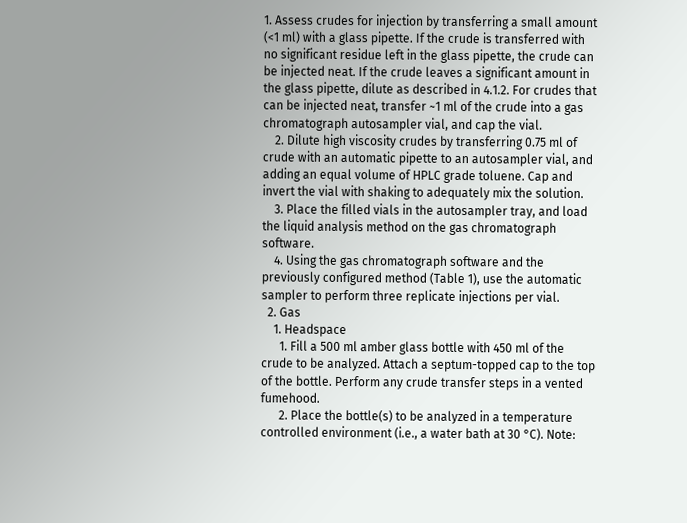1. Assess crudes for injection by transferring a small amount (<1 ml) with a glass pipette. If the crude is transferred with no significant residue left in the glass pipette, the crude can be injected neat. If the crude leaves a significant amount in the glass pipette, dilute as described in 4.1.2. For crudes that can be injected neat, transfer ~1 ml of the crude into a gas chromatograph autosampler vial, and cap the vial.
    2. Dilute high viscosity crudes by transferring 0.75 ml of crude with an automatic pipette to an autosampler vial, and adding an equal volume of HPLC grade toluene. Cap and invert the vial with shaking to adequately mix the solution.
    3. Place the filled vials in the autosampler tray, and load the liquid analysis method on the gas chromatograph software.
    4. Using the gas chromatograph software and the previously configured method (Table 1), use the automatic sampler to perform three replicate injections per vial.
  2. Gas
    1. Headspace
      1. Fill a 500 ml amber glass bottle with 450 ml of the crude to be analyzed. Attach a septum-topped cap to the top of the bottle. Perform any crude transfer steps in a vented fumehood.
      2. Place the bottle(s) to be analyzed in a temperature controlled environment (i.e., a water bath at 30 °C). Note: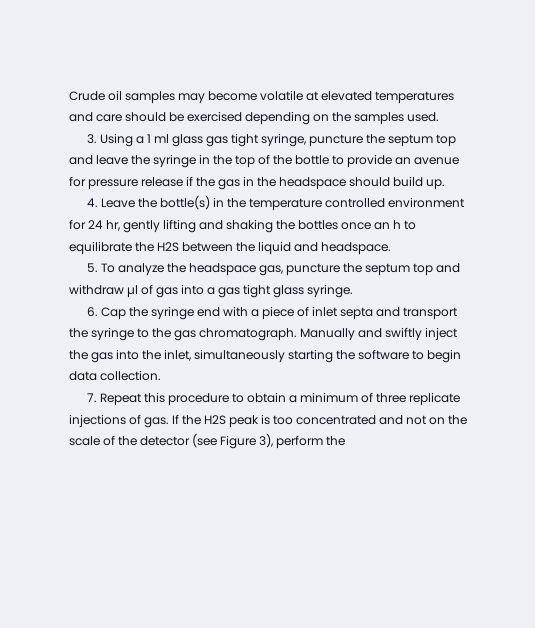Crude oil samples may become volatile at elevated temperatures and care should be exercised depending on the samples used.
      3. Using a 1 ml glass gas tight syringe, puncture the septum top and leave the syringe in the top of the bottle to provide an avenue for pressure release if the gas in the headspace should build up.
      4. Leave the bottle(s) in the temperature controlled environment for 24 hr, gently lifting and shaking the bottles once an h to equilibrate the H2S between the liquid and headspace.
      5. To analyze the headspace gas, puncture the septum top and withdraw µl of gas into a gas tight glass syringe.
      6. Cap the syringe end with a piece of inlet septa and transport the syringe to the gas chromatograph. Manually and swiftly inject the gas into the inlet, simultaneously starting the software to begin data collection.
      7. Repeat this procedure to obtain a minimum of three replicate injections of gas. If the H2S peak is too concentrated and not on the scale of the detector (see Figure 3), perform the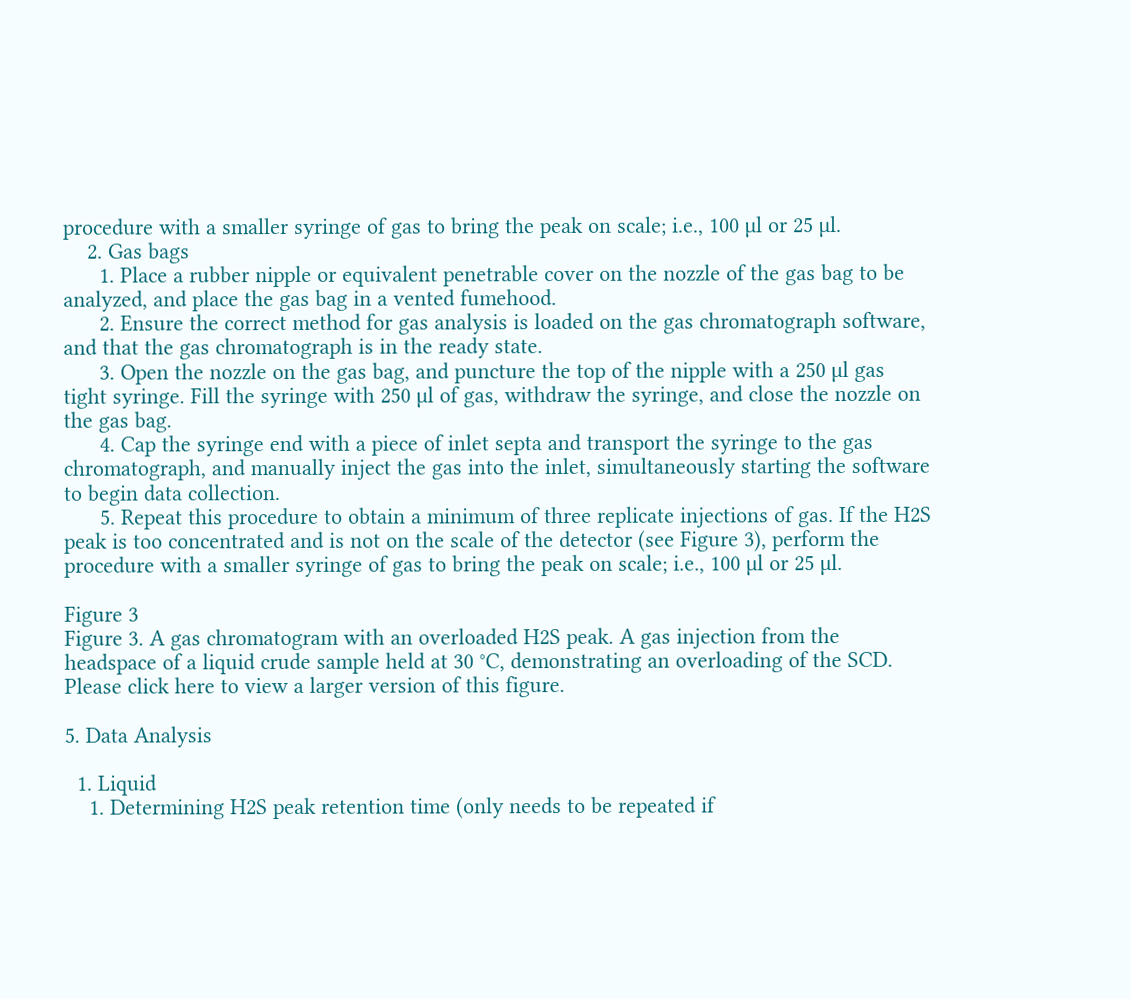procedure with a smaller syringe of gas to bring the peak on scale; i.e., 100 µl or 25 µl.
    2. Gas bags
      1. Place a rubber nipple or equivalent penetrable cover on the nozzle of the gas bag to be analyzed, and place the gas bag in a vented fumehood.
      2. Ensure the correct method for gas analysis is loaded on the gas chromatograph software, and that the gas chromatograph is in the ready state.
      3. Open the nozzle on the gas bag, and puncture the top of the nipple with a 250 µl gas tight syringe. Fill the syringe with 250 µl of gas, withdraw the syringe, and close the nozzle on the gas bag.
      4. Cap the syringe end with a piece of inlet septa and transport the syringe to the gas chromatograph, and manually inject the gas into the inlet, simultaneously starting the software to begin data collection.
      5. Repeat this procedure to obtain a minimum of three replicate injections of gas. If the H2S peak is too concentrated and is not on the scale of the detector (see Figure 3), perform the procedure with a smaller syringe of gas to bring the peak on scale; i.e., 100 µl or 25 µl.

Figure 3
Figure 3. A gas chromatogram with an overloaded H2S peak. A gas injection from the headspace of a liquid crude sample held at 30 °C, demonstrating an overloading of the SCD. Please click here to view a larger version of this figure.

5. Data Analysis

  1. Liquid
    1. Determining H2S peak retention time (only needs to be repeated if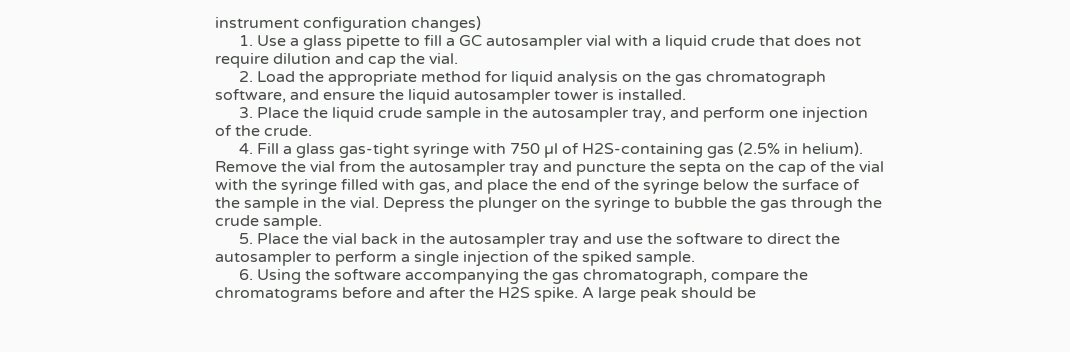instrument configuration changes)
      1. Use a glass pipette to fill a GC autosampler vial with a liquid crude that does not require dilution and cap the vial.
      2. Load the appropriate method for liquid analysis on the gas chromatograph software, and ensure the liquid autosampler tower is installed.
      3. Place the liquid crude sample in the autosampler tray, and perform one injection of the crude.
      4. Fill a glass gas-tight syringe with 750 µl of H2S-containing gas (2.5% in helium). Remove the vial from the autosampler tray and puncture the septa on the cap of the vial with the syringe filled with gas, and place the end of the syringe below the surface of the sample in the vial. Depress the plunger on the syringe to bubble the gas through the crude sample.
      5. Place the vial back in the autosampler tray and use the software to direct the autosampler to perform a single injection of the spiked sample.
      6. Using the software accompanying the gas chromatograph, compare the chromatograms before and after the H2S spike. A large peak should be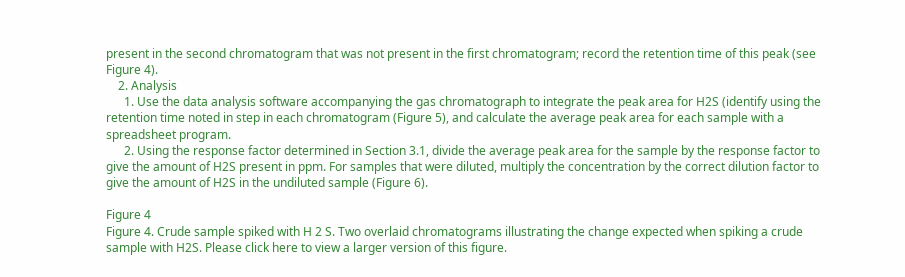present in the second chromatogram that was not present in the first chromatogram; record the retention time of this peak (see Figure 4).
    2. Analysis
      1. Use the data analysis software accompanying the gas chromatograph to integrate the peak area for H2S (identify using the retention time noted in step in each chromatogram (Figure 5), and calculate the average peak area for each sample with a spreadsheet program.
      2. Using the response factor determined in Section 3.1, divide the average peak area for the sample by the response factor to give the amount of H2S present in ppm. For samples that were diluted, multiply the concentration by the correct dilution factor to give the amount of H2S in the undiluted sample (Figure 6).

Figure 4
Figure 4. Crude sample spiked with H 2 S. Two overlaid chromatograms illustrating the change expected when spiking a crude sample with H2S. Please click here to view a larger version of this figure.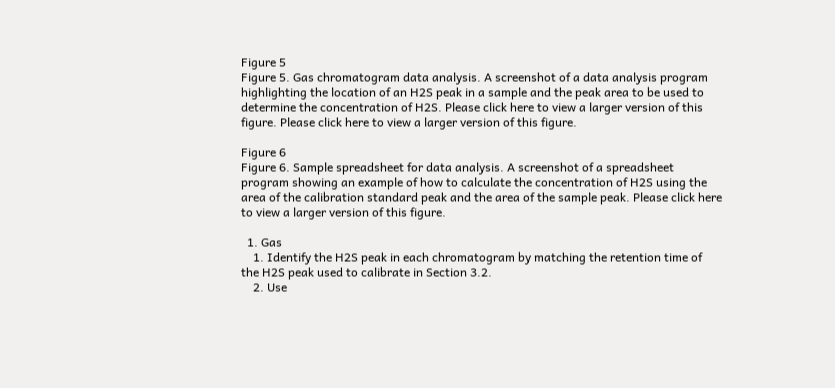Figure 5
Figure 5. Gas chromatogram data analysis. A screenshot of a data analysis program highlighting the location of an H2S peak in a sample and the peak area to be used to determine the concentration of H2S. Please click here to view a larger version of this figure. Please click here to view a larger version of this figure.

Figure 6
Figure 6. Sample spreadsheet for data analysis. A screenshot of a spreadsheet program showing an example of how to calculate the concentration of H2S using the area of the calibration standard peak and the area of the sample peak. Please click here to view a larger version of this figure.

  1. Gas
    1. Identify the H2S peak in each chromatogram by matching the retention time of the H2S peak used to calibrate in Section 3.2.
    2. Use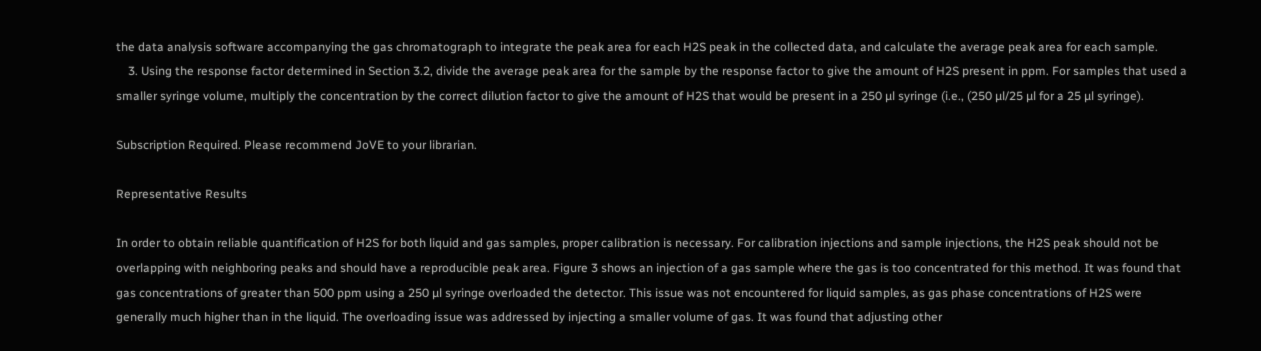the data analysis software accompanying the gas chromatograph to integrate the peak area for each H2S peak in the collected data, and calculate the average peak area for each sample.
    3. Using the response factor determined in Section 3.2, divide the average peak area for the sample by the response factor to give the amount of H2S present in ppm. For samples that used a smaller syringe volume, multiply the concentration by the correct dilution factor to give the amount of H2S that would be present in a 250 µl syringe (i.e., (250 µl/25 µl for a 25 µl syringe).

Subscription Required. Please recommend JoVE to your librarian.

Representative Results

In order to obtain reliable quantification of H2S for both liquid and gas samples, proper calibration is necessary. For calibration injections and sample injections, the H2S peak should not be overlapping with neighboring peaks and should have a reproducible peak area. Figure 3 shows an injection of a gas sample where the gas is too concentrated for this method. It was found that gas concentrations of greater than 500 ppm using a 250 µl syringe overloaded the detector. This issue was not encountered for liquid samples, as gas phase concentrations of H2S were generally much higher than in the liquid. The overloading issue was addressed by injecting a smaller volume of gas. It was found that adjusting other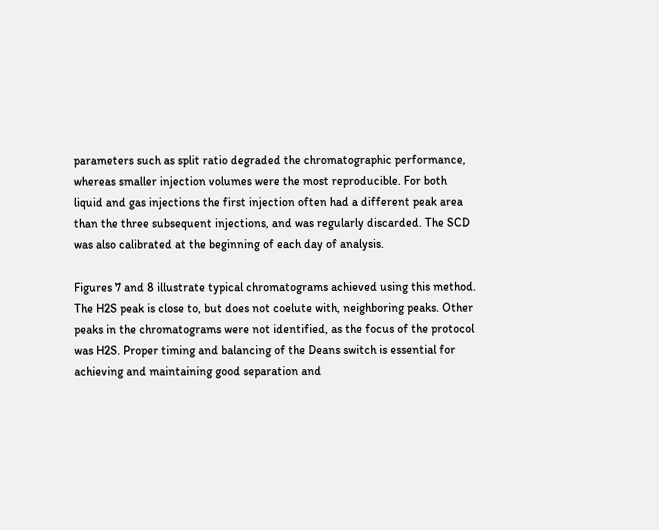parameters such as split ratio degraded the chromatographic performance, whereas smaller injection volumes were the most reproducible. For both liquid and gas injections the first injection often had a different peak area than the three subsequent injections, and was regularly discarded. The SCD was also calibrated at the beginning of each day of analysis.

Figures 7 and 8 illustrate typical chromatograms achieved using this method. The H2S peak is close to, but does not coelute with, neighboring peaks. Other peaks in the chromatograms were not identified, as the focus of the protocol was H2S. Proper timing and balancing of the Deans switch is essential for achieving and maintaining good separation and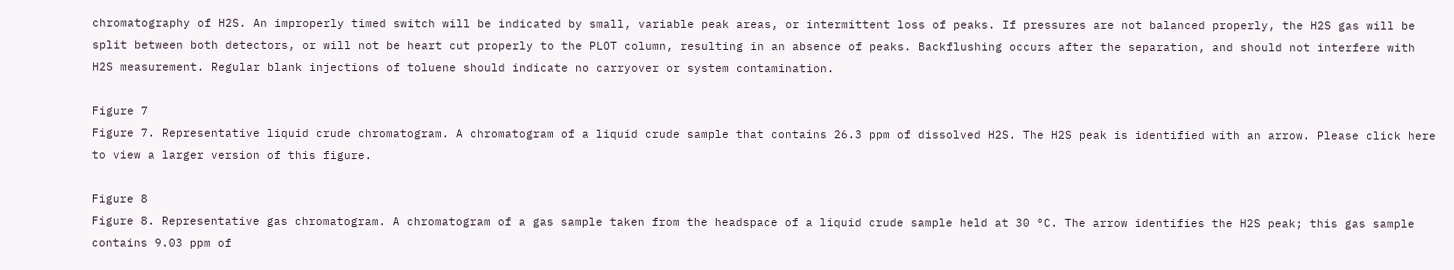chromatography of H2S. An improperly timed switch will be indicated by small, variable peak areas, or intermittent loss of peaks. If pressures are not balanced properly, the H2S gas will be split between both detectors, or will not be heart cut properly to the PLOT column, resulting in an absence of peaks. Backflushing occurs after the separation, and should not interfere with H2S measurement. Regular blank injections of toluene should indicate no carryover or system contamination.

Figure 7
Figure 7. Representative liquid crude chromatogram. A chromatogram of a liquid crude sample that contains 26.3 ppm of dissolved H2S. The H2S peak is identified with an arrow. Please click here to view a larger version of this figure.

Figure 8
Figure 8. Representative gas chromatogram. A chromatogram of a gas sample taken from the headspace of a liquid crude sample held at 30 °C. The arrow identifies the H2S peak; this gas sample contains 9.03 ppm of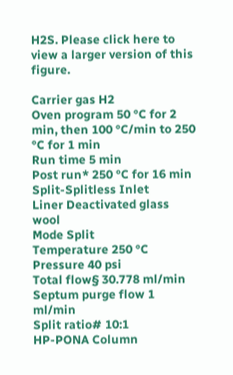H2S. Please click here to view a larger version of this figure.

Carrier gas H2
Oven program 50 °C for 2 min, then 100 °C/min to 250 °C for 1 min
Run time 5 min
Post run* 250 °C for 16 min
Split-Splitless Inlet
Liner Deactivated glass wool
Mode Split
Temperature 250 °C
Pressure 40 psi
Total flow§ 30.778 ml/min
Septum purge flow 1 ml/min
Split ratio# 10:1
HP-PONA Column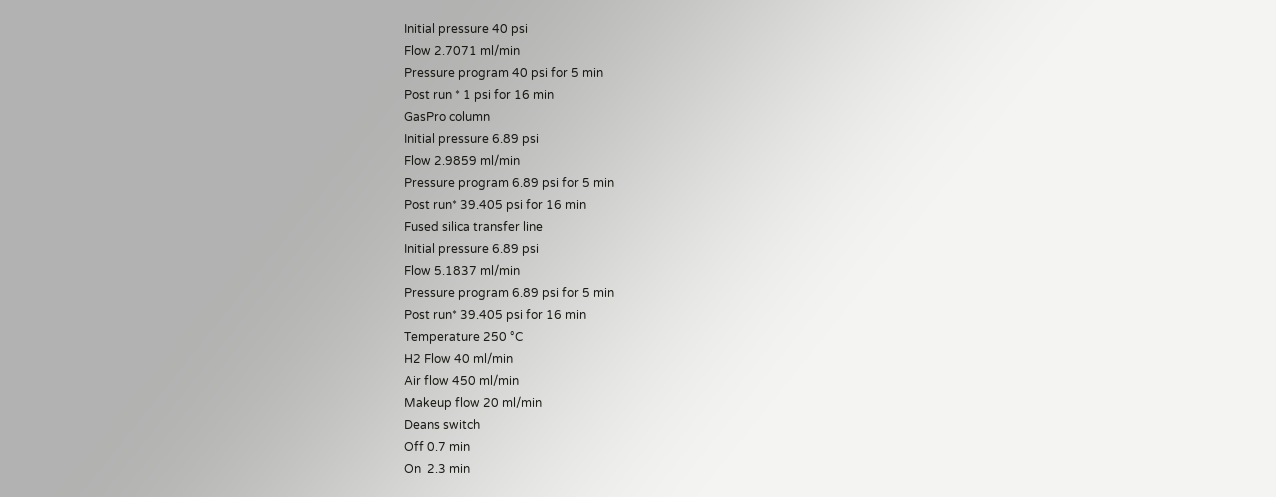Initial pressure 40 psi
Flow 2.7071 ml/min
Pressure program 40 psi for 5 min
Post run * 1 psi for 16 min
GasPro column
Initial pressure 6.89 psi
Flow 2.9859 ml/min
Pressure program 6.89 psi for 5 min
Post run* 39.405 psi for 16 min
Fused silica transfer line
Initial pressure 6.89 psi
Flow 5.1837 ml/min
Pressure program 6.89 psi for 5 min
Post run* 39.405 psi for 16 min
Temperature 250 °C
H2 Flow 40 ml/min
Air flow 450 ml/min
Makeup flow 20 ml/min
Deans switch
Off 0.7 min
On  2.3 min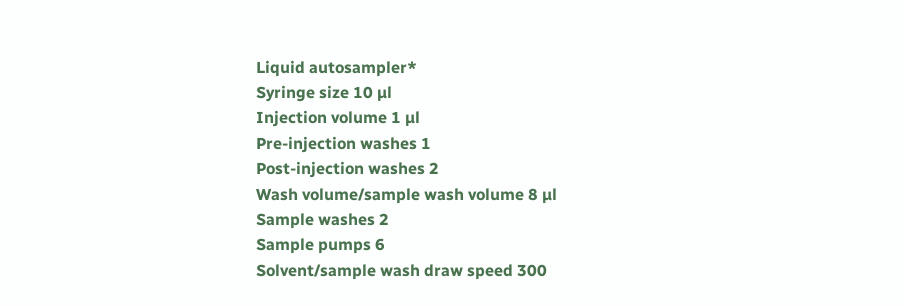Liquid autosampler*
Syringe size 10 µl
Injection volume 1 µl
Pre-injection washes 1
Post-injection washes 2
Wash volume/sample wash volume 8 µl
Sample washes 2
Sample pumps 6
Solvent/sample wash draw speed 300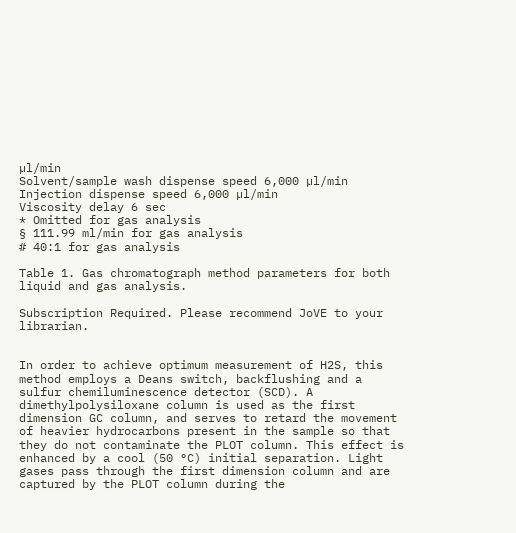µl/min
Solvent/sample wash dispense speed 6,000 µl/min
Injection dispense speed 6,000 µl/min
Viscosity delay 6 sec
* Omitted for gas analysis
§ 111.99 ml/min for gas analysis
# 40:1 for gas analysis

Table 1. Gas chromatograph method parameters for both liquid and gas analysis.

Subscription Required. Please recommend JoVE to your librarian.


In order to achieve optimum measurement of H2S, this method employs a Deans switch, backflushing and a sulfur chemiluminescence detector (SCD). A dimethylpolysiloxane column is used as the first dimension GC column, and serves to retard the movement of heavier hydrocarbons present in the sample so that they do not contaminate the PLOT column. This effect is enhanced by a cool (50 °C) initial separation. Light gases pass through the first dimension column and are captured by the PLOT column during the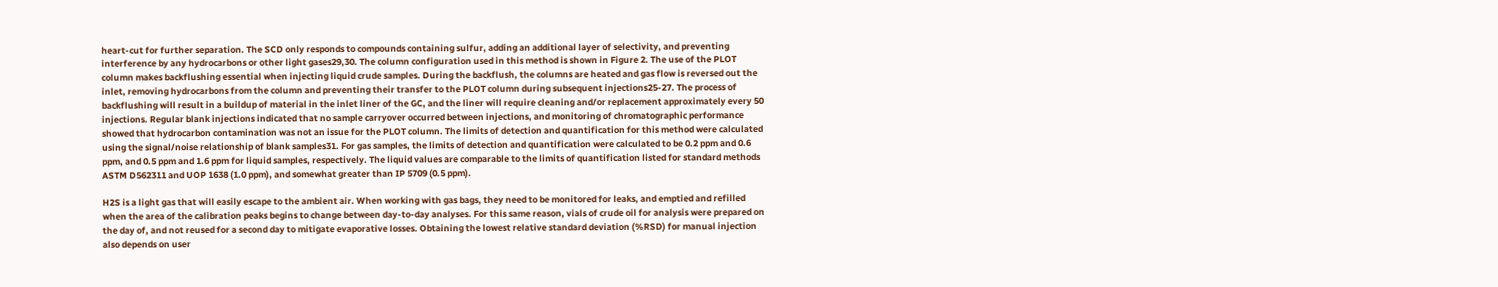heart-cut for further separation. The SCD only responds to compounds containing sulfur, adding an additional layer of selectivity, and preventing interference by any hydrocarbons or other light gases29,30. The column configuration used in this method is shown in Figure 2. The use of the PLOT column makes backflushing essential when injecting liquid crude samples. During the backflush, the columns are heated and gas flow is reversed out the inlet, removing hydrocarbons from the column and preventing their transfer to the PLOT column during subsequent injections25-27. The process of backflushing will result in a buildup of material in the inlet liner of the GC, and the liner will require cleaning and/or replacement approximately every 50 injections. Regular blank injections indicated that no sample carryover occurred between injections, and monitoring of chromatographic performance showed that hydrocarbon contamination was not an issue for the PLOT column. The limits of detection and quantification for this method were calculated using the signal/noise relationship of blank samples31. For gas samples, the limits of detection and quantification were calculated to be 0.2 ppm and 0.6 ppm, and 0.5 ppm and 1.6 ppm for liquid samples, respectively. The liquid values are comparable to the limits of quantification listed for standard methods ASTM D562311 and UOP 1638 (1.0 ppm), and somewhat greater than IP 5709 (0.5 ppm).

H2S is a light gas that will easily escape to the ambient air. When working with gas bags, they need to be monitored for leaks, and emptied and refilled when the area of the calibration peaks begins to change between day-to-day analyses. For this same reason, vials of crude oil for analysis were prepared on the day of, and not reused for a second day to mitigate evaporative losses. Obtaining the lowest relative standard deviation (%RSD) for manual injection also depends on user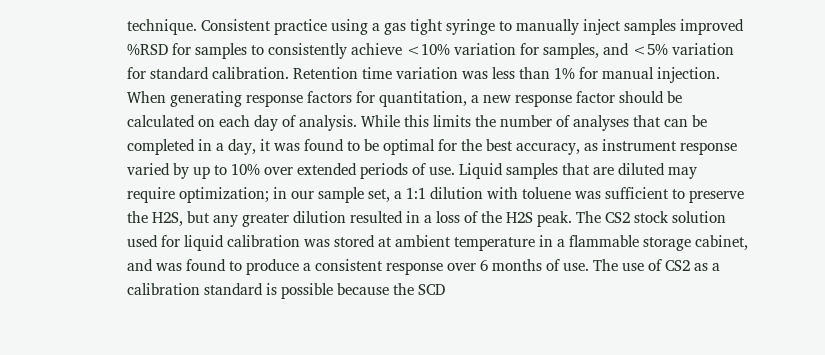technique. Consistent practice using a gas tight syringe to manually inject samples improved %RSD for samples to consistently achieve <10% variation for samples, and <5% variation for standard calibration. Retention time variation was less than 1% for manual injection. When generating response factors for quantitation, a new response factor should be calculated on each day of analysis. While this limits the number of analyses that can be completed in a day, it was found to be optimal for the best accuracy, as instrument response varied by up to 10% over extended periods of use. Liquid samples that are diluted may require optimization; in our sample set, a 1:1 dilution with toluene was sufficient to preserve the H2S, but any greater dilution resulted in a loss of the H2S peak. The CS2 stock solution used for liquid calibration was stored at ambient temperature in a flammable storage cabinet, and was found to produce a consistent response over 6 months of use. The use of CS2 as a calibration standard is possible because the SCD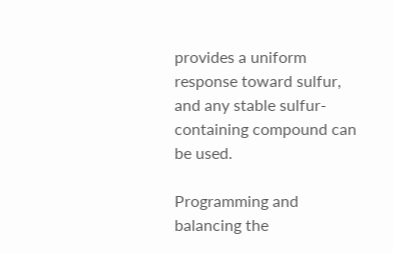provides a uniform response toward sulfur, and any stable sulfur-containing compound can be used.

Programming and balancing the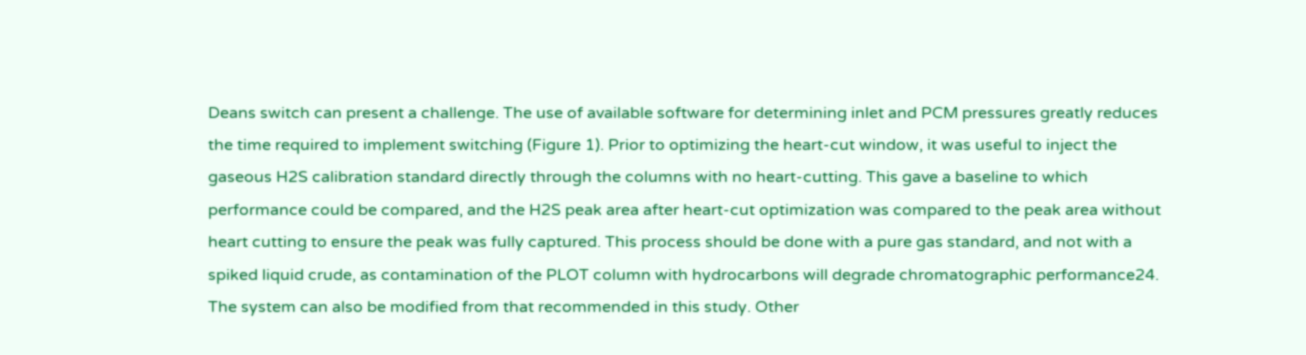Deans switch can present a challenge. The use of available software for determining inlet and PCM pressures greatly reduces the time required to implement switching (Figure 1). Prior to optimizing the heart-cut window, it was useful to inject the gaseous H2S calibration standard directly through the columns with no heart-cutting. This gave a baseline to which performance could be compared, and the H2S peak area after heart-cut optimization was compared to the peak area without heart cutting to ensure the peak was fully captured. This process should be done with a pure gas standard, and not with a spiked liquid crude, as contamination of the PLOT column with hydrocarbons will degrade chromatographic performance24. The system can also be modified from that recommended in this study. Other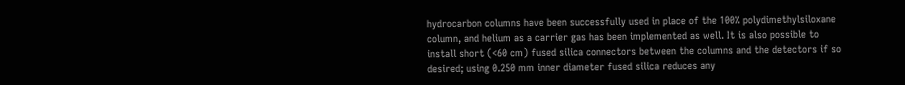hydrocarbon columns have been successfully used in place of the 100% polydimethylsiloxane column, and helium as a carrier gas has been implemented as well. It is also possible to install short (<60 cm) fused silica connectors between the columns and the detectors if so desired; using 0.250 mm inner diameter fused silica reduces any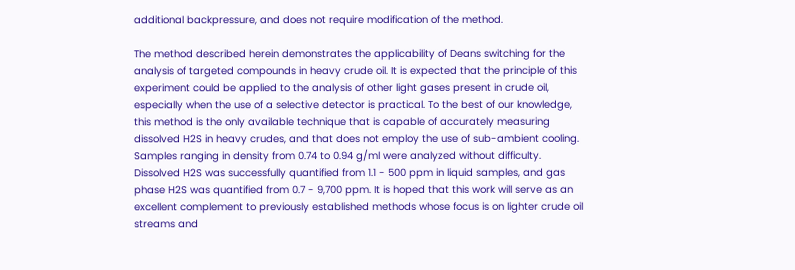additional backpressure, and does not require modification of the method.

The method described herein demonstrates the applicability of Deans switching for the analysis of targeted compounds in heavy crude oil. It is expected that the principle of this experiment could be applied to the analysis of other light gases present in crude oil, especially when the use of a selective detector is practical. To the best of our knowledge, this method is the only available technique that is capable of accurately measuring dissolved H2S in heavy crudes, and that does not employ the use of sub-ambient cooling. Samples ranging in density from 0.74 to 0.94 g/ml were analyzed without difficulty. Dissolved H2S was successfully quantified from 1.1 - 500 ppm in liquid samples, and gas phase H2S was quantified from 0.7 - 9,700 ppm. It is hoped that this work will serve as an excellent complement to previously established methods whose focus is on lighter crude oil streams and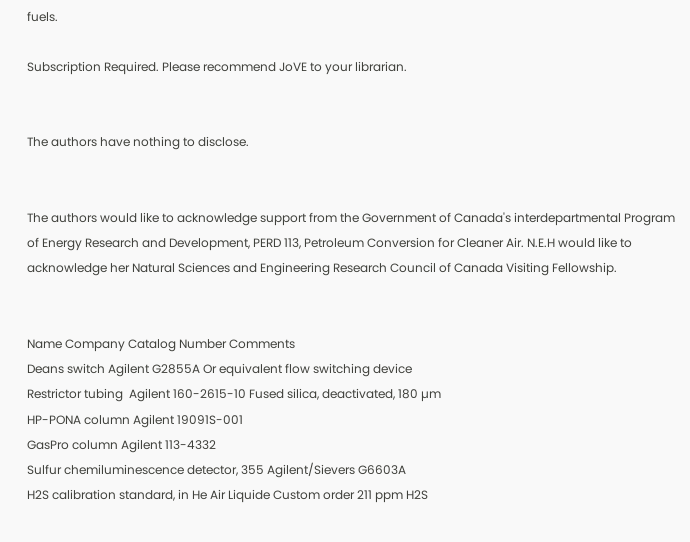fuels.

Subscription Required. Please recommend JoVE to your librarian.


The authors have nothing to disclose.


The authors would like to acknowledge support from the Government of Canada's interdepartmental Program of Energy Research and Development, PERD 113, Petroleum Conversion for Cleaner Air. N.E.H would like to acknowledge her Natural Sciences and Engineering Research Council of Canada Visiting Fellowship.


Name Company Catalog Number Comments
Deans switch Agilent G2855A Or equivalent flow switching device
Restrictor tubing  Agilent 160-2615-10 Fused silica, deactivated, 180 µm
HP-PONA column Agilent 19091S-001
GasPro column Agilent 113-4332
Sulfur chemiluminescence detector, 355 Agilent/Sievers G6603A
H2S calibration standard, in He Air Liquide Custom order 211 ppm H2S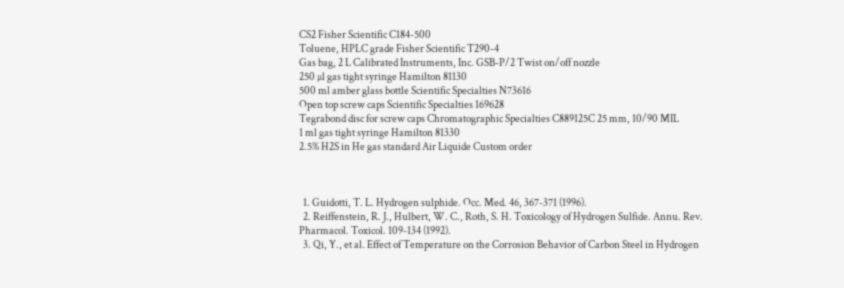CS2 Fisher Scientific C184-500
Toluene, HPLC grade Fisher Scientific T290-4
Gas bag, 2 L Calibrated Instruments, Inc. GSB-P/2 Twist on/off nozzle
250 µl gas tight syringe Hamilton 81130
500 ml amber glass bottle Scientific Specialties N73616
Open top screw caps Scientific Specialties 169628
Tegrabond disc for screw caps Chromatographic Specialties C889125C 25 mm, 10/90 MIL
1 ml gas tight syringe Hamilton 81330
2.5% H2S in He gas standard Air Liquide Custom order



  1. Guidotti, T. L. Hydrogen sulphide. Occ. Med. 46, 367-371 (1996).
  2. Reiffenstein, R. J., Hulbert, W. C., Roth, S. H. Toxicology of Hydrogen Sulfide. Annu. Rev. Pharmacol. Toxicol. 109-134 (1992).
  3. Qi, Y., et al. Effect of Temperature on the Corrosion Behavior of Carbon Steel in Hydrogen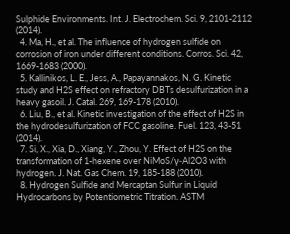Sulphide Environments. Int. J. Electrochem. Sci. 9, 2101-2112 (2014).
  4. Ma, H., et al. The influence of hydrogen sulfide on corrosion of iron under different conditions. Corros. Sci. 42, 1669-1683 (2000).
  5. Kallinikos, L. E., Jess, A., Papayannakos, N. G. Kinetic study and H2S effect on refractory DBTs desulfurization in a heavy gasoil. J. Catal. 269, 169-178 (2010).
  6. Liu, B., et al. Kinetic investigation of the effect of H2S in the hydrodesulfurization of FCC gasoline. Fuel. 123, 43-51 (2014).
  7. Si, X., Xia, D., Xiang, Y., Zhou, Y. Effect of H2S on the transformation of 1-hexene over NiMoS/γ-Al2O3 with hydrogen. J. Nat. Gas Chem. 19, 185-188 (2010).
  8. Hydrogen Sulfide and Mercaptan Sulfur in Liquid Hydrocarbons by Potentiometric Titration. ASTM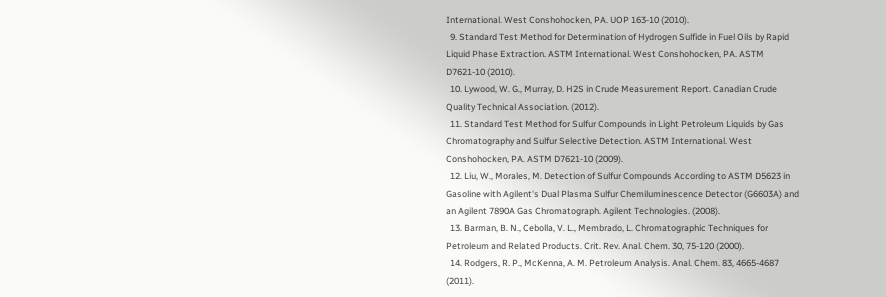International. West Conshohocken, PA. UOP 163-10 (2010).
  9. Standard Test Method for Determination of Hydrogen Sulfide in Fuel Oils by Rapid Liquid Phase Extraction. ASTM International. West Conshohocken, PA. ASTM D7621-10 (2010).
  10. Lywood, W. G., Murray, D. H2S in Crude Measurement Report. Canadian Crude Quality Technical Association. (2012).
  11. Standard Test Method for Sulfur Compounds in Light Petroleum Liquids by Gas Chromatography and Sulfur Selective Detection. ASTM International. West Conshohocken, PA. ASTM D7621-10 (2009).
  12. Liu, W., Morales, M. Detection of Sulfur Compounds According to ASTM D5623 in Gasoline with Agilent's Dual Plasma Sulfur Chemiluminescence Detector (G6603A) and an Agilent 7890A Gas Chromatograph. Agilent Technologies. (2008).
  13. Barman, B. N., Cebolla, V. L., Membrado, L. Chromatographic Techniques for Petroleum and Related Products. Crit. Rev. Anal. Chem. 30, 75-120 (2000).
  14. Rodgers, R. P., McKenna, A. M. Petroleum Analysis. Anal. Chem. 83, 4665-4687 (2011).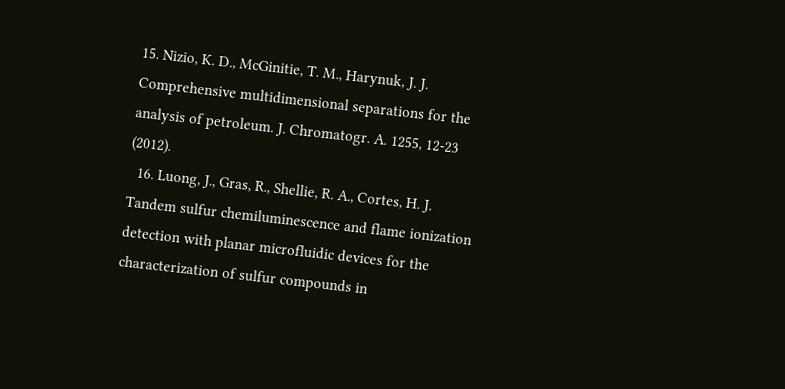15. Nizio, K. D., McGinitie, T. M., Harynuk, J. J. Comprehensive multidimensional separations for the analysis of petroleum. J. Chromatogr. A. 1255, 12-23 (2012).
  16. Luong, J., Gras, R., Shellie, R. A., Cortes, H. J. Tandem sulfur chemiluminescence and flame ionization detection with planar microfluidic devices for the characterization of sulfur compounds in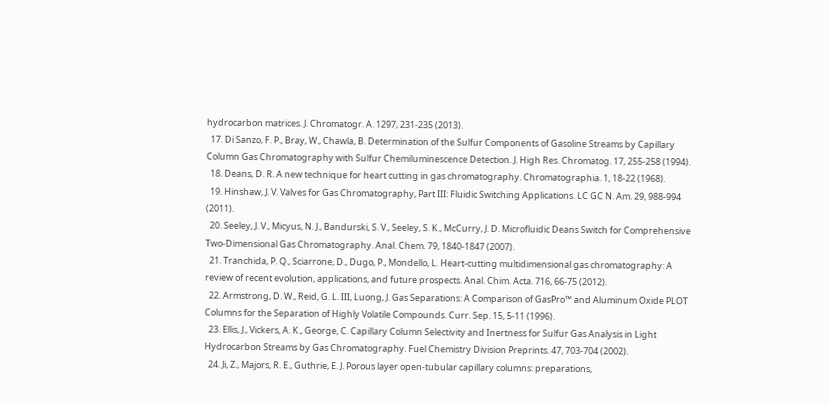hydrocarbon matrices. J. Chromatogr. A. 1297, 231-235 (2013).
  17. Di Sanzo, F. P., Bray, W., Chawla, B. Determination of the Sulfur Components of Gasoline Streams by Capillary Column Gas Chromatography with Sulfur Chemiluminescence Detection. J. High Res. Chromatog. 17, 255-258 (1994).
  18. Deans, D. R. A new technique for heart cutting in gas chromatography. Chromatographia. 1, 18-22 (1968).
  19. Hinshaw, J. V. Valves for Gas Chromatography, Part III: Fluidic Switching Applications. LC GC N. Am. 29, 988-994 (2011).
  20. Seeley, J. V., Micyus, N. J., Bandurski, S. V., Seeley, S. K., McCurry, J. D. Microfluidic Deans Switch for Comprehensive Two-Dimensional Gas Chromatography. Anal. Chem. 79, 1840-1847 (2007).
  21. Tranchida, P. Q., Sciarrone, D., Dugo, P., Mondello, L. Heart-cutting multidimensional gas chromatography: A review of recent evolution, applications, and future prospects. Anal. Chim. Acta. 716, 66-75 (2012).
  22. Armstrong, D. W., Reid, G. L. III, Luong, J. Gas Separations: A Comparison of GasPro™ and Aluminum Oxide PLOT Columns for the Separation of Highly Volatile Compounds. Curr. Sep. 15, 5-11 (1996).
  23. Ellis, J., Vickers, A. K., George, C. Capillary Column Selectivity and Inertness for Sulfur Gas Analysis in Light Hydrocarbon Streams by Gas Chromatography. Fuel Chemistry Division Preprints. 47, 703-704 (2002).
  24. Ji, Z., Majors, R. E., Guthrie, E. J. Porous layer open-tubular capillary columns: preparations,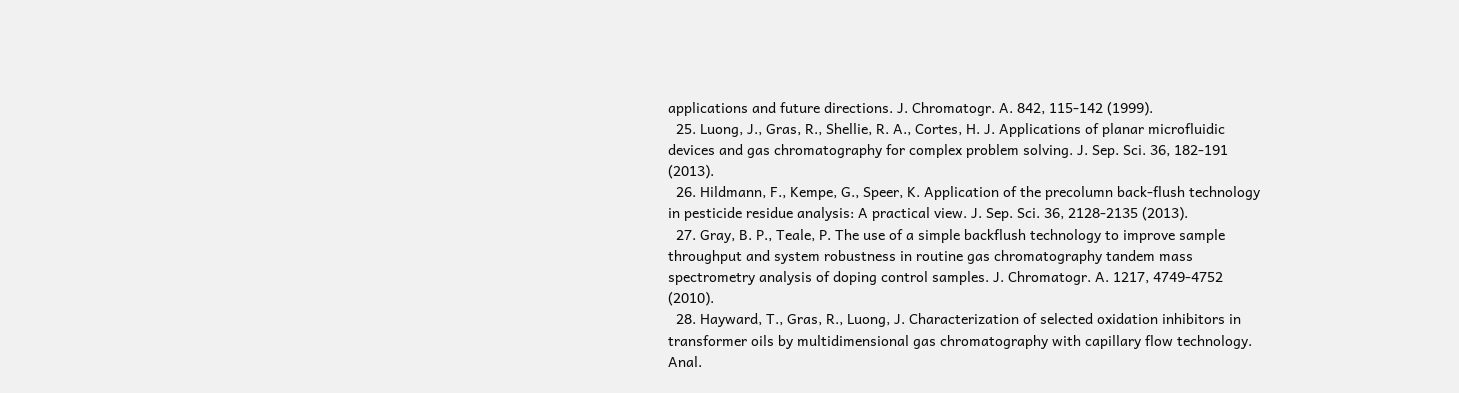applications and future directions. J. Chromatogr. A. 842, 115-142 (1999).
  25. Luong, J., Gras, R., Shellie, R. A., Cortes, H. J. Applications of planar microfluidic devices and gas chromatography for complex problem solving. J. Sep. Sci. 36, 182-191 (2013).
  26. Hildmann, F., Kempe, G., Speer, K. Application of the precolumn back-flush technology in pesticide residue analysis: A practical view. J. Sep. Sci. 36, 2128-2135 (2013).
  27. Gray, B. P., Teale, P. The use of a simple backflush technology to improve sample throughput and system robustness in routine gas chromatography tandem mass spectrometry analysis of doping control samples. J. Chromatogr. A. 1217, 4749-4752 (2010).
  28. Hayward, T., Gras, R., Luong, J. Characterization of selected oxidation inhibitors in transformer oils by multidimensional gas chromatography with capillary flow technology. Anal.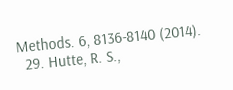Methods. 6, 8136-8140 (2014).
  29. Hutte, R. S.,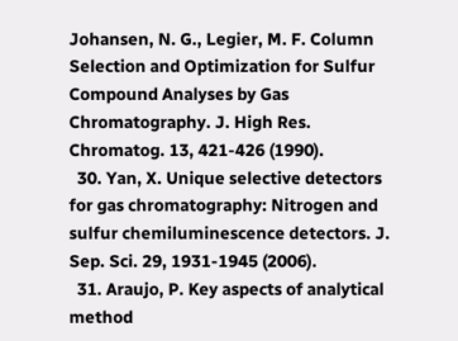Johansen, N. G., Legier, M. F. Column Selection and Optimization for Sulfur Compound Analyses by Gas Chromatography. J. High Res. Chromatog. 13, 421-426 (1990).
  30. Yan, X. Unique selective detectors for gas chromatography: Nitrogen and sulfur chemiluminescence detectors. J. Sep. Sci. 29, 1931-1945 (2006).
  31. Araujo, P. Key aspects of analytical method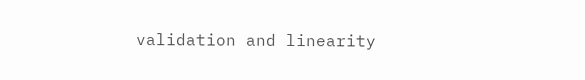validation and linearity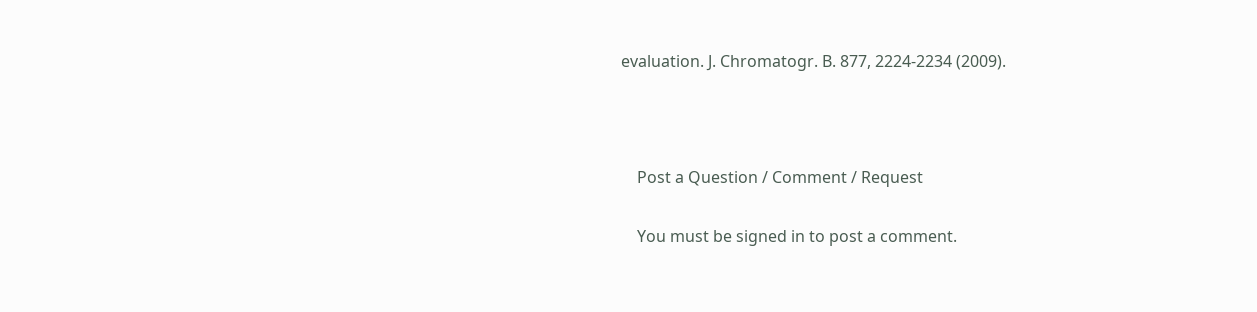evaluation. J. Chromatogr. B. 877, 2224-2234 (2009).



    Post a Question / Comment / Request

    You must be signed in to post a comment.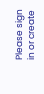Please sign in or create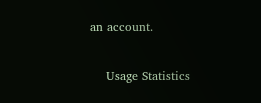an account.

    Usage Statistics